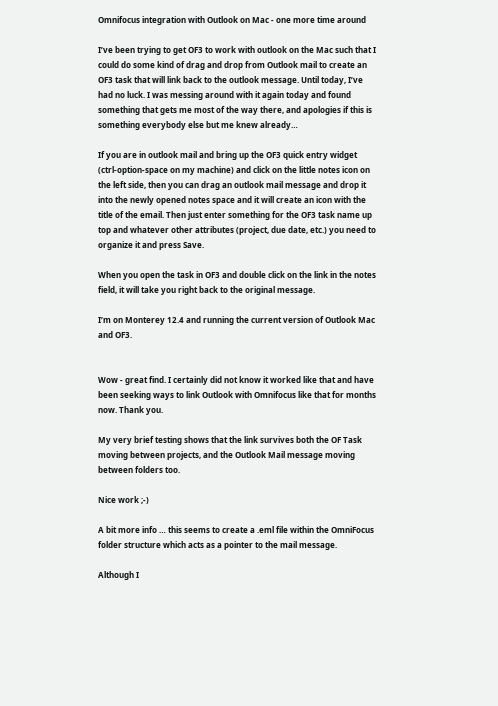Omnifocus integration with Outlook on Mac - one more time around

I’ve been trying to get OF3 to work with outlook on the Mac such that I could do some kind of drag and drop from Outlook mail to create an OF3 task that will link back to the outlook message. Until today, I’ve had no luck. I was messing around with it again today and found something that gets me most of the way there, and apologies if this is something everybody else but me knew already…

If you are in outlook mail and bring up the OF3 quick entry widget (ctrl-option-space on my machine) and click on the little notes icon on the left side, then you can drag an outlook mail message and drop it into the newly opened notes space and it will create an icon with the title of the email. Then just enter something for the OF3 task name up top and whatever other attributes (project, due date, etc.) you need to organize it and press Save.

When you open the task in OF3 and double click on the link in the notes field, it will take you right back to the original message.

I’m on Monterey 12.4 and running the current version of Outlook Mac and OF3.


Wow - great find. I certainly did not know it worked like that and have been seeking ways to link Outlook with Omnifocus like that for months now. Thank you.

My very brief testing shows that the link survives both the OF Task moving between projects, and the Outlook Mail message moving between folders too.

Nice work ;-)

A bit more info … this seems to create a .eml file within the OmniFocus folder structure which acts as a pointer to the mail message.

Although I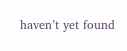haven’t yet found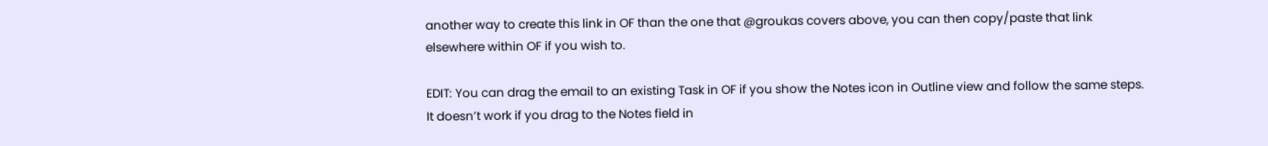another way to create this link in OF than the one that @groukas covers above, you can then copy/paste that link elsewhere within OF if you wish to.

EDIT: You can drag the email to an existing Task in OF if you show the Notes icon in Outline view and follow the same steps. It doesn’t work if you drag to the Notes field in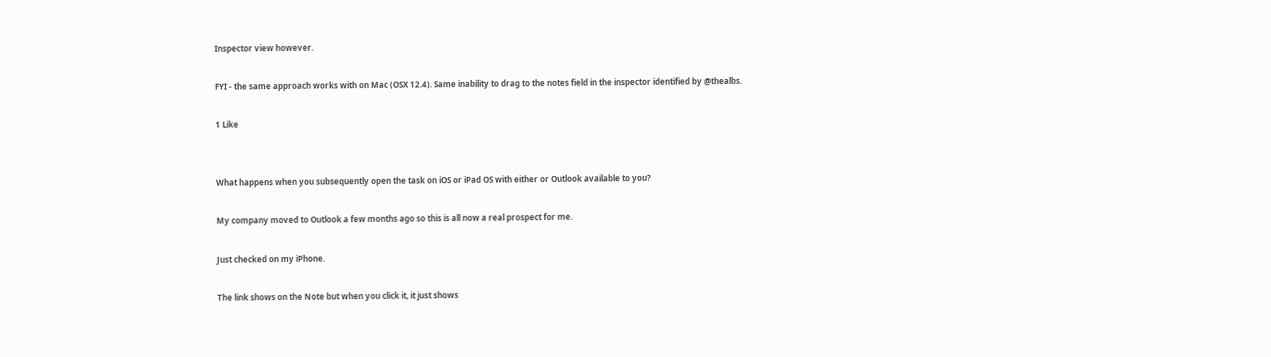Inspector view however.

FYI - the same approach works with on Mac (OSX 12.4). Same inability to drag to the notes field in the inspector identified by @thealbs.

1 Like


What happens when you subsequently open the task on iOS or iPad OS with either or Outlook available to you?

My company moved to Outlook a few months ago so this is all now a real prospect for me.

Just checked on my iPhone.

The link shows on the Note but when you click it, it just shows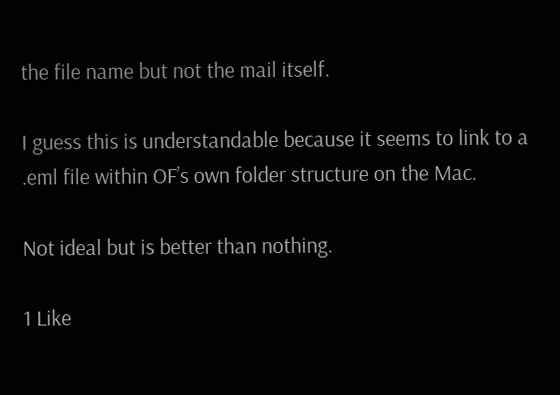the file name but not the mail itself.

I guess this is understandable because it seems to link to a .eml file within OF’s own folder structure on the Mac.

Not ideal but is better than nothing.

1 Like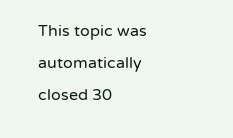This topic was automatically closed 30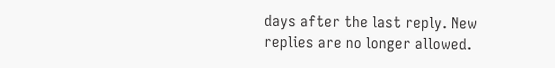days after the last reply. New replies are no longer allowed.